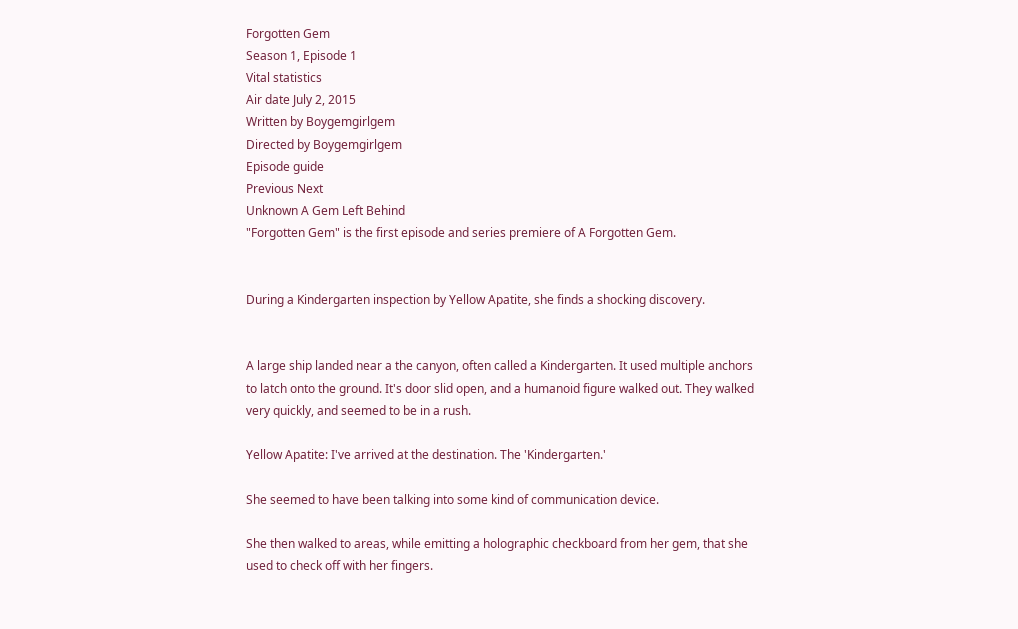Forgotten Gem
Season 1, Episode 1
Vital statistics
Air date July 2, 2015
Written by Boygemgirlgem
Directed by Boygemgirlgem
Episode guide
Previous Next
Unknown A Gem Left Behind
"Forgotten Gem" is the first episode and series premiere of A Forgotten Gem.


During a Kindergarten inspection by Yellow Apatite, she finds a shocking discovery.


A large ship landed near a the canyon, often called a Kindergarten. It used multiple anchors to latch onto the ground. It's door slid open, and a humanoid figure walked out. They walked very quickly, and seemed to be in a rush.

Yellow Apatite: I've arrived at the destination. The 'Kindergarten.'

She seemed to have been talking into some kind of communication device.

She then walked to areas, while emitting a holographic checkboard from her gem, that she used to check off with her fingers.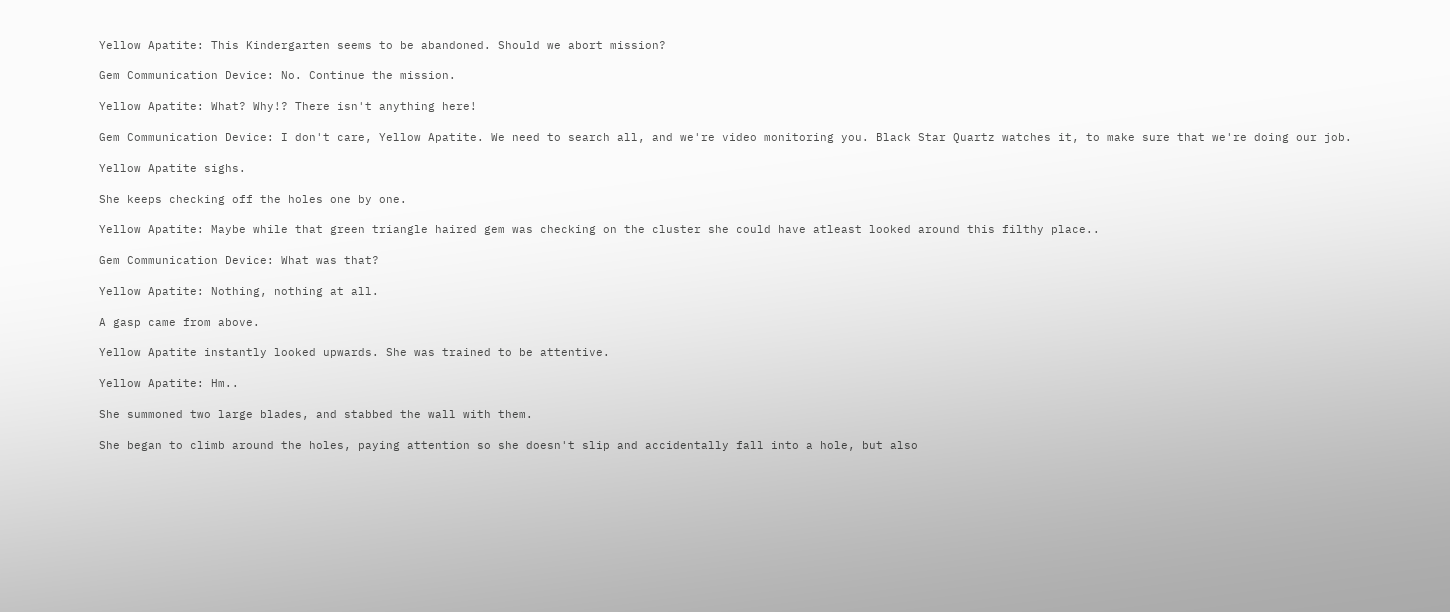Yellow Apatite: This Kindergarten seems to be abandoned. Should we abort mission?

Gem Communication Device: No. Continue the mission.

Yellow Apatite: What? Why!? There isn't anything here!

Gem Communication Device: I don't care, Yellow Apatite. We need to search all, and we're video monitoring you. Black Star Quartz watches it, to make sure that we're doing our job.

Yellow Apatite sighs.

She keeps checking off the holes one by one.

Yellow Apatite: Maybe while that green triangle haired gem was checking on the cluster she could have atleast looked around this filthy place..

Gem Communication Device: What was that?

Yellow Apatite: Nothing, nothing at all.

A gasp came from above.

Yellow Apatite instantly looked upwards. She was trained to be attentive.

Yellow Apatite: Hm..

She summoned two large blades, and stabbed the wall with them.

She began to climb around the holes, paying attention so she doesn't slip and accidentally fall into a hole, but also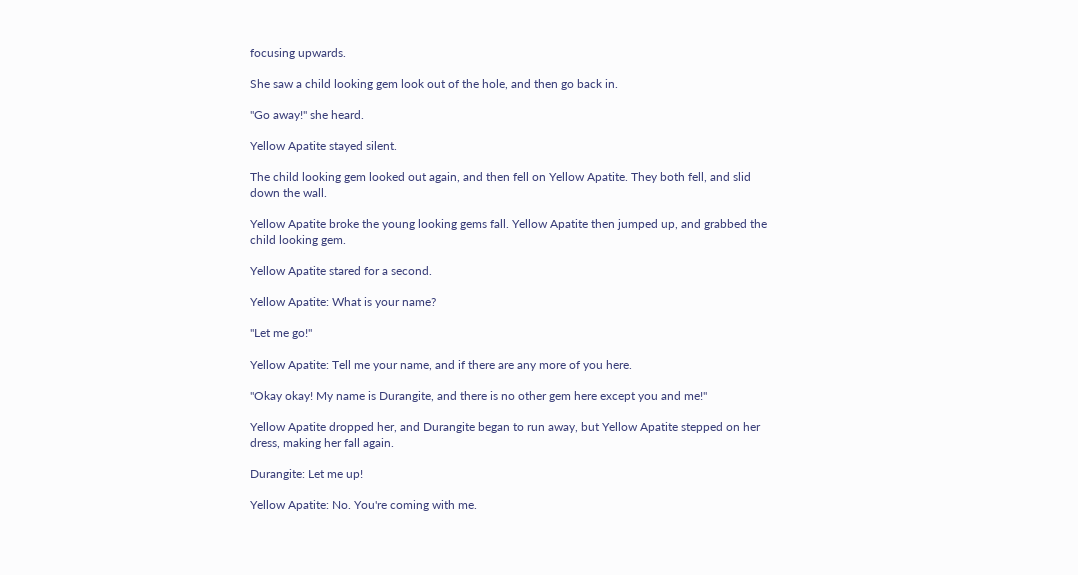focusing upwards.

She saw a child looking gem look out of the hole, and then go back in.

"Go away!" she heard.

Yellow Apatite stayed silent.

The child looking gem looked out again, and then fell on Yellow Apatite. They both fell, and slid down the wall.

Yellow Apatite broke the young looking gems fall. Yellow Apatite then jumped up, and grabbed the child looking gem.

Yellow Apatite stared for a second.

Yellow Apatite: What is your name?

"Let me go!"

Yellow Apatite: Tell me your name, and if there are any more of you here.

"Okay okay! My name is Durangite, and there is no other gem here except you and me!"

Yellow Apatite dropped her, and Durangite began to run away, but Yellow Apatite stepped on her dress, making her fall again.

Durangite: Let me up!

Yellow Apatite: No. You're coming with me.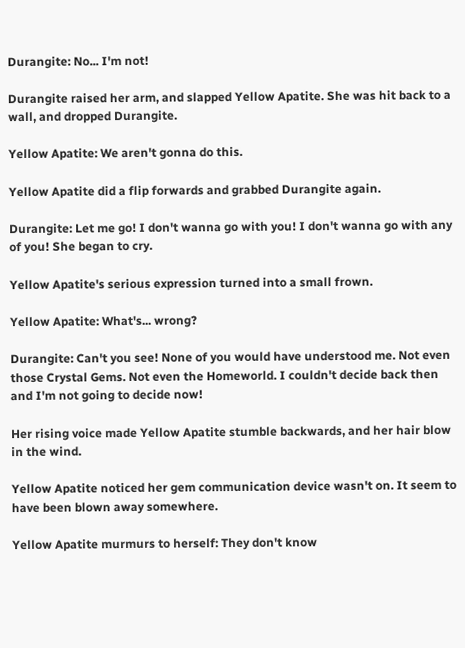Durangite: No... I'm not!

Durangite raised her arm, and slapped Yellow Apatite. She was hit back to a wall, and dropped Durangite.

Yellow Apatite: We aren't gonna do this.

Yellow Apatite did a flip forwards and grabbed Durangite again.

Durangite: Let me go! I don't wanna go with you! I don't wanna go with any of you! She began to cry.

Yellow Apatite's serious expression turned into a small frown.

Yellow Apatite: What's... wrong?

Durangite: Can't you see! None of you would have understood me. Not even those Crystal Gems. Not even the Homeworld. I couldn't decide back then and I'm not going to decide now!

Her rising voice made Yellow Apatite stumble backwards, and her hair blow in the wind.

Yellow Apatite noticed her gem communication device wasn't on. It seem to have been blown away somewhere.

Yellow Apatite murmurs to herself: They don't know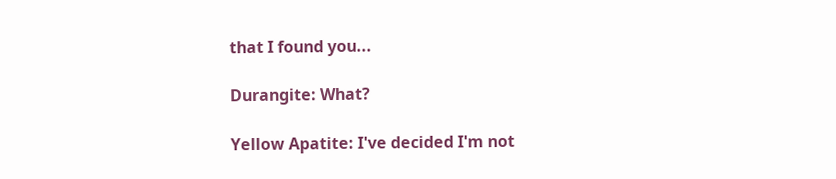that I found you...

Durangite: What?

Yellow Apatite: I've decided I'm not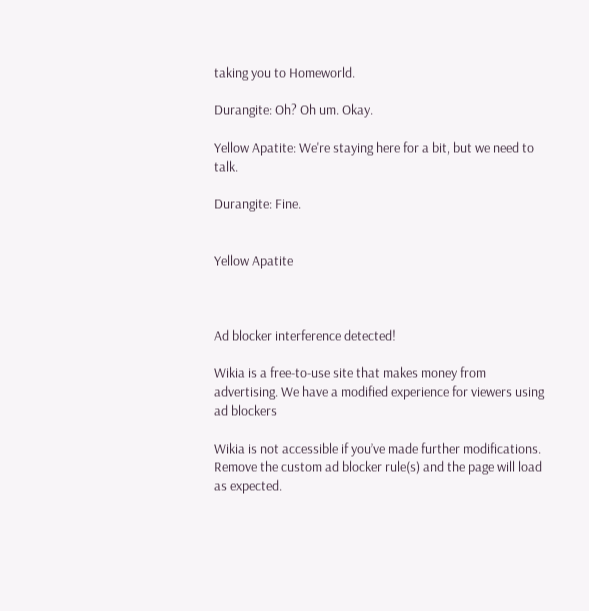taking you to Homeworld.

Durangite: Oh? Oh um. Okay.

Yellow Apatite: We're staying here for a bit, but we need to talk.

Durangite: Fine.


Yellow Apatite



Ad blocker interference detected!

Wikia is a free-to-use site that makes money from advertising. We have a modified experience for viewers using ad blockers

Wikia is not accessible if you’ve made further modifications. Remove the custom ad blocker rule(s) and the page will load as expected.